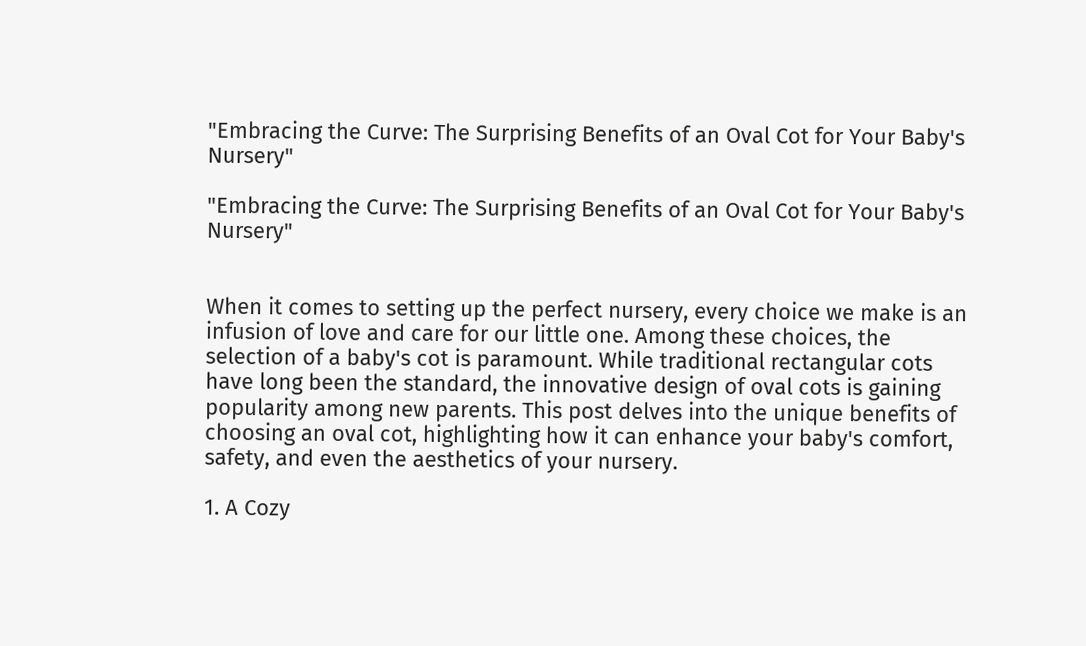"Embracing the Curve: The Surprising Benefits of an Oval Cot for Your Baby's Nursery"

"Embracing the Curve: The Surprising Benefits of an Oval Cot for Your Baby's Nursery"


When it comes to setting up the perfect nursery, every choice we make is an infusion of love and care for our little one. Among these choices, the selection of a baby's cot is paramount. While traditional rectangular cots have long been the standard, the innovative design of oval cots is gaining popularity among new parents. This post delves into the unique benefits of choosing an oval cot, highlighting how it can enhance your baby's comfort, safety, and even the aesthetics of your nursery.

1. A Cozy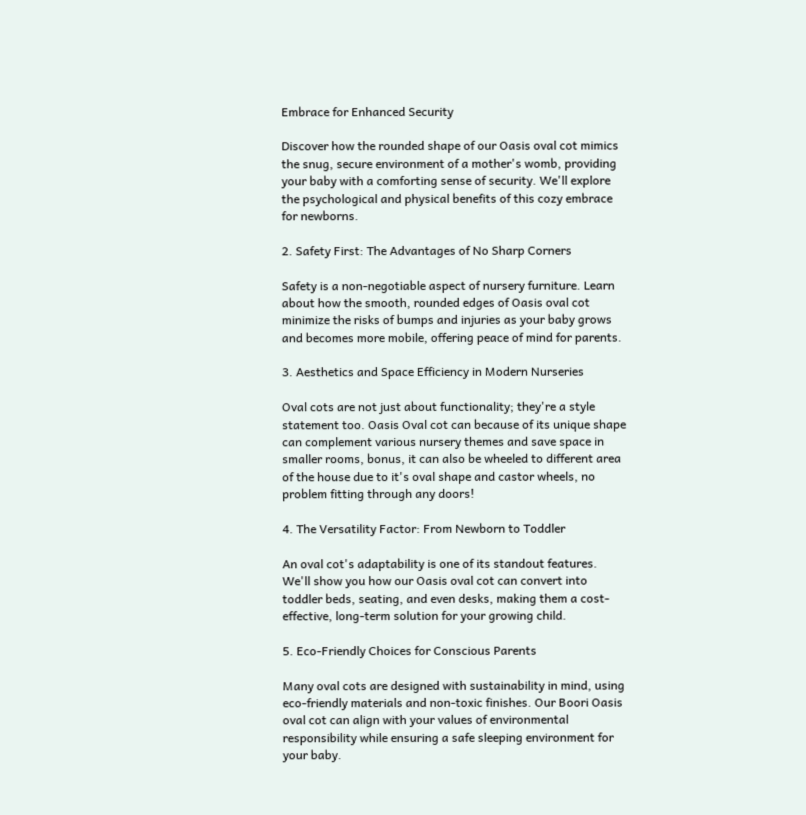Embrace for Enhanced Security

Discover how the rounded shape of our Oasis oval cot mimics the snug, secure environment of a mother's womb, providing your baby with a comforting sense of security. We'll explore the psychological and physical benefits of this cozy embrace for newborns.

2. Safety First: The Advantages of No Sharp Corners

Safety is a non-negotiable aspect of nursery furniture. Learn about how the smooth, rounded edges of Oasis oval cot minimize the risks of bumps and injuries as your baby grows and becomes more mobile, offering peace of mind for parents.

3. Aesthetics and Space Efficiency in Modern Nurseries

Oval cots are not just about functionality; they're a style statement too. Oasis Oval cot can because of its unique shape can complement various nursery themes and save space in smaller rooms, bonus, it can also be wheeled to different area of the house due to it's oval shape and castor wheels, no problem fitting through any doors!

4. The Versatility Factor: From Newborn to Toddler

An oval cot's adaptability is one of its standout features. We'll show you how our Oasis oval cot can convert into toddler beds, seating, and even desks, making them a cost-effective, long-term solution for your growing child.

5. Eco-Friendly Choices for Conscious Parents

Many oval cots are designed with sustainability in mind, using eco-friendly materials and non-toxic finishes. Our Boori Oasis oval cot can align with your values of environmental responsibility while ensuring a safe sleeping environment for your baby.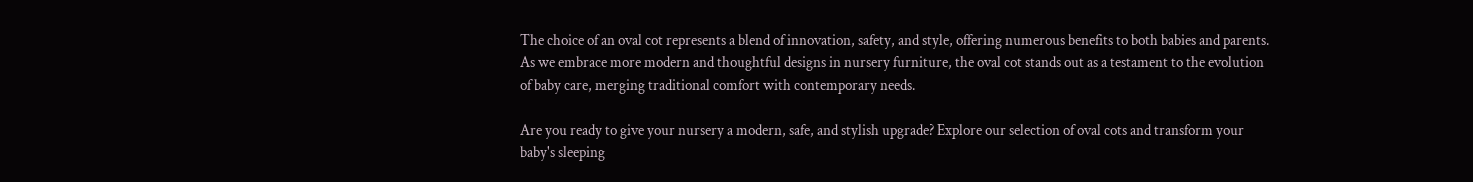The choice of an oval cot represents a blend of innovation, safety, and style, offering numerous benefits to both babies and parents. As we embrace more modern and thoughtful designs in nursery furniture, the oval cot stands out as a testament to the evolution of baby care, merging traditional comfort with contemporary needs.

Are you ready to give your nursery a modern, safe, and stylish upgrade? Explore our selection of oval cots and transform your baby's sleeping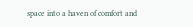space into a haven of comfort and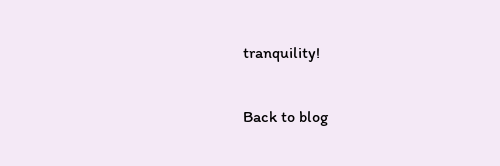tranquility!

Back to blog